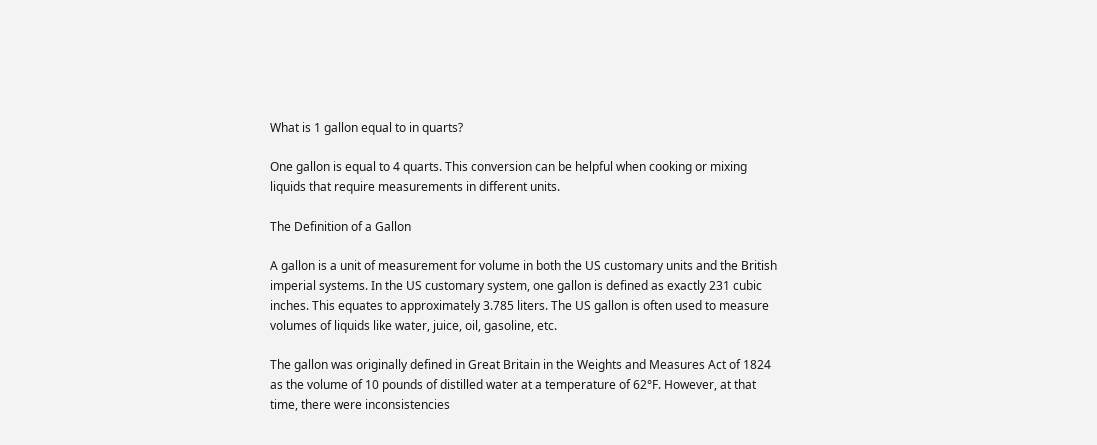What is 1 gallon equal to in quarts?

One gallon is equal to 4 quarts. This conversion can be helpful when cooking or mixing liquids that require measurements in different units.

The Definition of a Gallon

A gallon is a unit of measurement for volume in both the US customary units and the British imperial systems. In the US customary system, one gallon is defined as exactly 231 cubic inches. This equates to approximately 3.785 liters. The US gallon is often used to measure volumes of liquids like water, juice, oil, gasoline, etc.

The gallon was originally defined in Great Britain in the Weights and Measures Act of 1824 as the volume of 10 pounds of distilled water at a temperature of 62°F. However, at that time, there were inconsistencies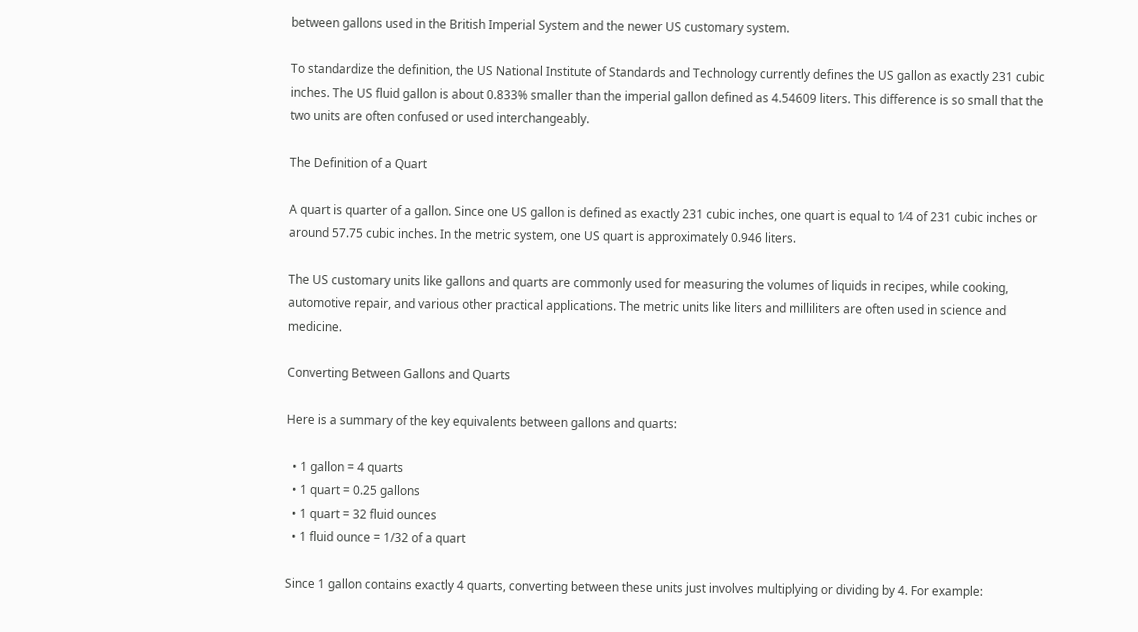between gallons used in the British Imperial System and the newer US customary system.

To standardize the definition, the US National Institute of Standards and Technology currently defines the US gallon as exactly 231 cubic inches. The US fluid gallon is about 0.833% smaller than the imperial gallon defined as 4.54609 liters. This difference is so small that the two units are often confused or used interchangeably.

The Definition of a Quart

A quart is quarter of a gallon. Since one US gallon is defined as exactly 231 cubic inches, one quart is equal to 1⁄4 of 231 cubic inches or around 57.75 cubic inches. In the metric system, one US quart is approximately 0.946 liters.

The US customary units like gallons and quarts are commonly used for measuring the volumes of liquids in recipes, while cooking, automotive repair, and various other practical applications. The metric units like liters and milliliters are often used in science and medicine.

Converting Between Gallons and Quarts

Here is a summary of the key equivalents between gallons and quarts:

  • 1 gallon = 4 quarts
  • 1 quart = 0.25 gallons
  • 1 quart = 32 fluid ounces
  • 1 fluid ounce = 1/32 of a quart

Since 1 gallon contains exactly 4 quarts, converting between these units just involves multiplying or dividing by 4. For example: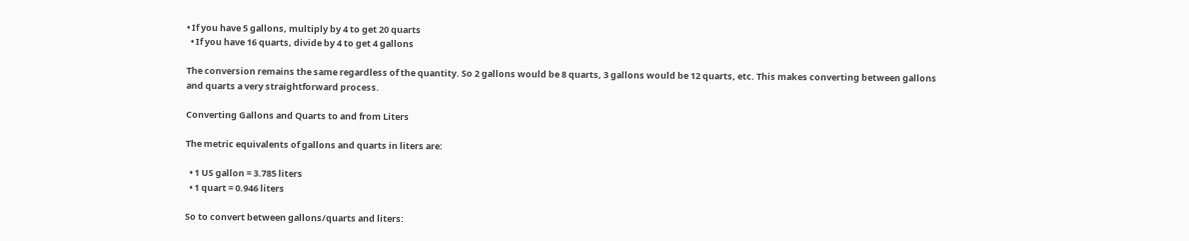• If you have 5 gallons, multiply by 4 to get 20 quarts
  • If you have 16 quarts, divide by 4 to get 4 gallons

The conversion remains the same regardless of the quantity. So 2 gallons would be 8 quarts, 3 gallons would be 12 quarts, etc. This makes converting between gallons and quarts a very straightforward process.

Converting Gallons and Quarts to and from Liters

The metric equivalents of gallons and quarts in liters are:

  • 1 US gallon = 3.785 liters
  • 1 quart = 0.946 liters

So to convert between gallons/quarts and liters: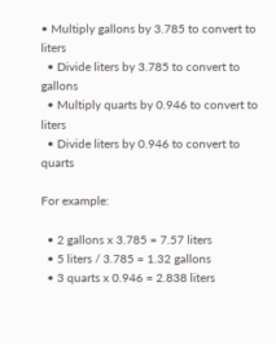• Multiply gallons by 3.785 to convert to liters
  • Divide liters by 3.785 to convert to gallons
  • Multiply quarts by 0.946 to convert to liters
  • Divide liters by 0.946 to convert to quarts

For example:

  • 2 gallons x 3.785 = 7.57 liters
  • 5 liters / 3.785 = 1.32 gallons
  • 3 quarts x 0.946 = 2.838 liters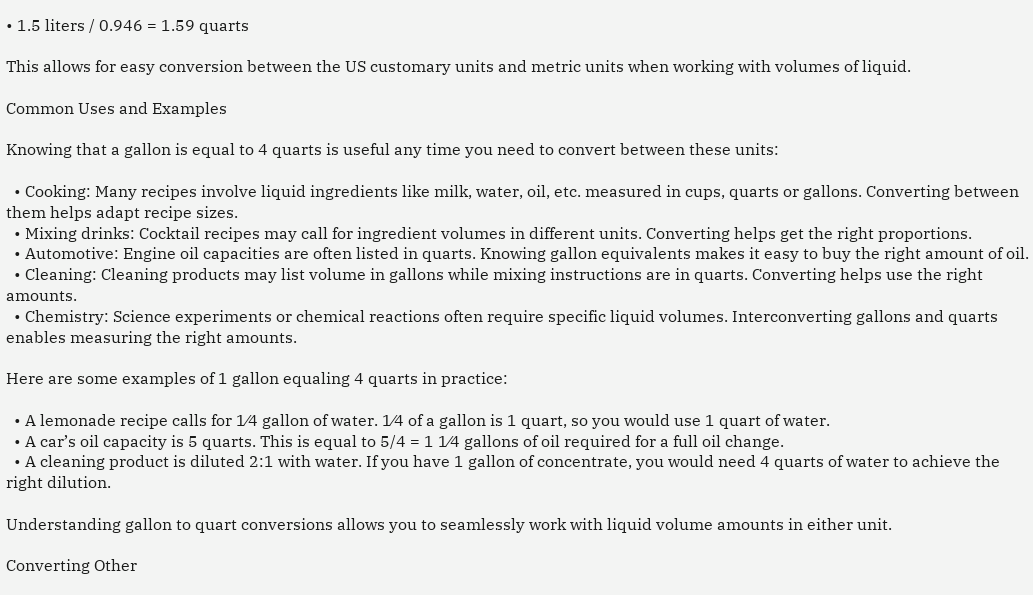• 1.5 liters / 0.946 = 1.59 quarts

This allows for easy conversion between the US customary units and metric units when working with volumes of liquid.

Common Uses and Examples

Knowing that a gallon is equal to 4 quarts is useful any time you need to convert between these units:

  • Cooking: Many recipes involve liquid ingredients like milk, water, oil, etc. measured in cups, quarts or gallons. Converting between them helps adapt recipe sizes.
  • Mixing drinks: Cocktail recipes may call for ingredient volumes in different units. Converting helps get the right proportions.
  • Automotive: Engine oil capacities are often listed in quarts. Knowing gallon equivalents makes it easy to buy the right amount of oil.
  • Cleaning: Cleaning products may list volume in gallons while mixing instructions are in quarts. Converting helps use the right amounts.
  • Chemistry: Science experiments or chemical reactions often require specific liquid volumes. Interconverting gallons and quarts enables measuring the right amounts.

Here are some examples of 1 gallon equaling 4 quarts in practice:

  • A lemonade recipe calls for 1⁄4 gallon of water. 1⁄4 of a gallon is 1 quart, so you would use 1 quart of water.
  • A car’s oil capacity is 5 quarts. This is equal to 5/4 = 1 1⁄4 gallons of oil required for a full oil change.
  • A cleaning product is diluted 2:1 with water. If you have 1 gallon of concentrate, you would need 4 quarts of water to achieve the right dilution.

Understanding gallon to quart conversions allows you to seamlessly work with liquid volume amounts in either unit.

Converting Other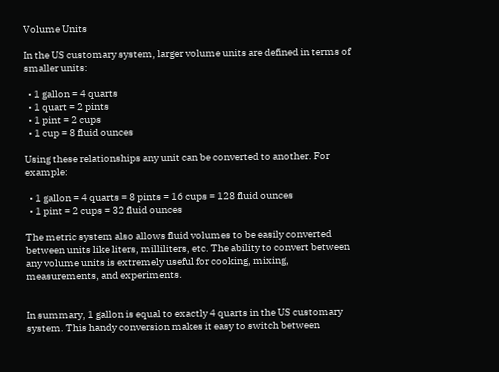Volume Units

In the US customary system, larger volume units are defined in terms of smaller units:

  • 1 gallon = 4 quarts
  • 1 quart = 2 pints
  • 1 pint = 2 cups
  • 1 cup = 8 fluid ounces

Using these relationships any unit can be converted to another. For example:

  • 1 gallon = 4 quarts = 8 pints = 16 cups = 128 fluid ounces
  • 1 pint = 2 cups = 32 fluid ounces

The metric system also allows fluid volumes to be easily converted between units like liters, milliliters, etc. The ability to convert between any volume units is extremely useful for cooking, mixing, measurements, and experiments.


In summary, 1 gallon is equal to exactly 4 quarts in the US customary system. This handy conversion makes it easy to switch between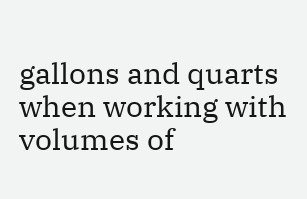gallons and quarts when working with volumes of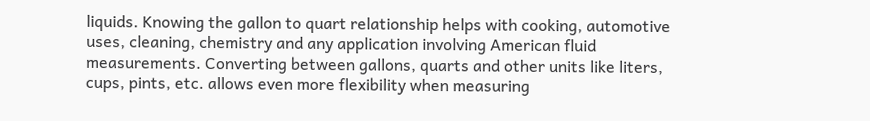liquids. Knowing the gallon to quart relationship helps with cooking, automotive uses, cleaning, chemistry and any application involving American fluid measurements. Converting between gallons, quarts and other units like liters, cups, pints, etc. allows even more flexibility when measuring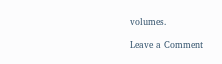volumes.

Leave a Comment